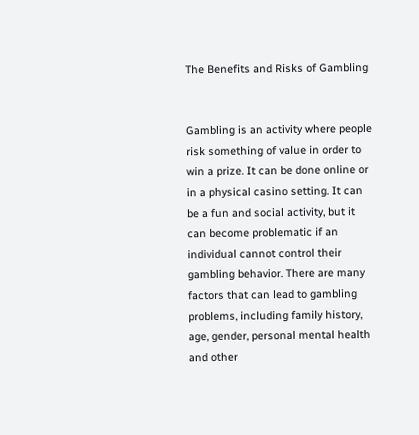The Benefits and Risks of Gambling


Gambling is an activity where people risk something of value in order to win a prize. It can be done online or in a physical casino setting. It can be a fun and social activity, but it can become problematic if an individual cannot control their gambling behavior. There are many factors that can lead to gambling problems, including family history, age, gender, personal mental health and other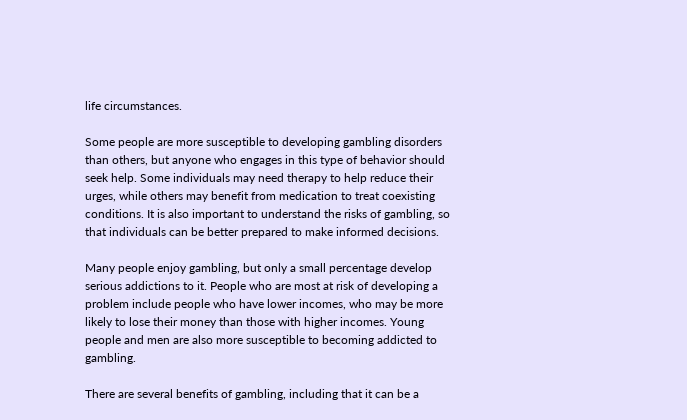life circumstances.

Some people are more susceptible to developing gambling disorders than others, but anyone who engages in this type of behavior should seek help. Some individuals may need therapy to help reduce their urges, while others may benefit from medication to treat coexisting conditions. It is also important to understand the risks of gambling, so that individuals can be better prepared to make informed decisions.

Many people enjoy gambling, but only a small percentage develop serious addictions to it. People who are most at risk of developing a problem include people who have lower incomes, who may be more likely to lose their money than those with higher incomes. Young people and men are also more susceptible to becoming addicted to gambling.

There are several benefits of gambling, including that it can be a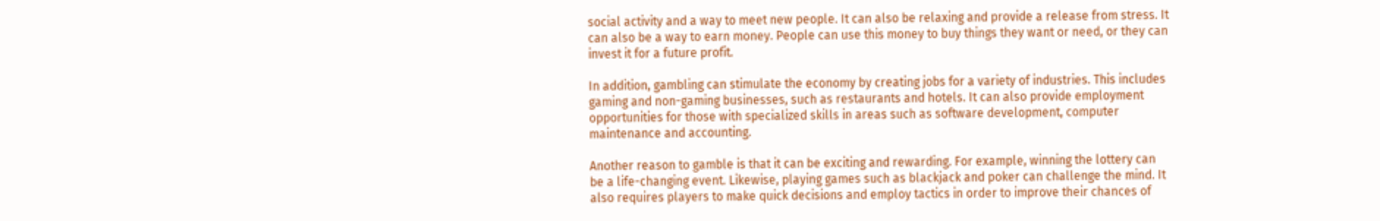social activity and a way to meet new people. It can also be relaxing and provide a release from stress. It can also be a way to earn money. People can use this money to buy things they want or need, or they can invest it for a future profit.

In addition, gambling can stimulate the economy by creating jobs for a variety of industries. This includes gaming and non-gaming businesses, such as restaurants and hotels. It can also provide employment opportunities for those with specialized skills in areas such as software development, computer maintenance and accounting.

Another reason to gamble is that it can be exciting and rewarding. For example, winning the lottery can be a life-changing event. Likewise, playing games such as blackjack and poker can challenge the mind. It also requires players to make quick decisions and employ tactics in order to improve their chances of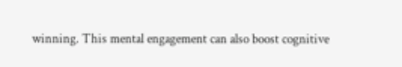winning. This mental engagement can also boost cognitive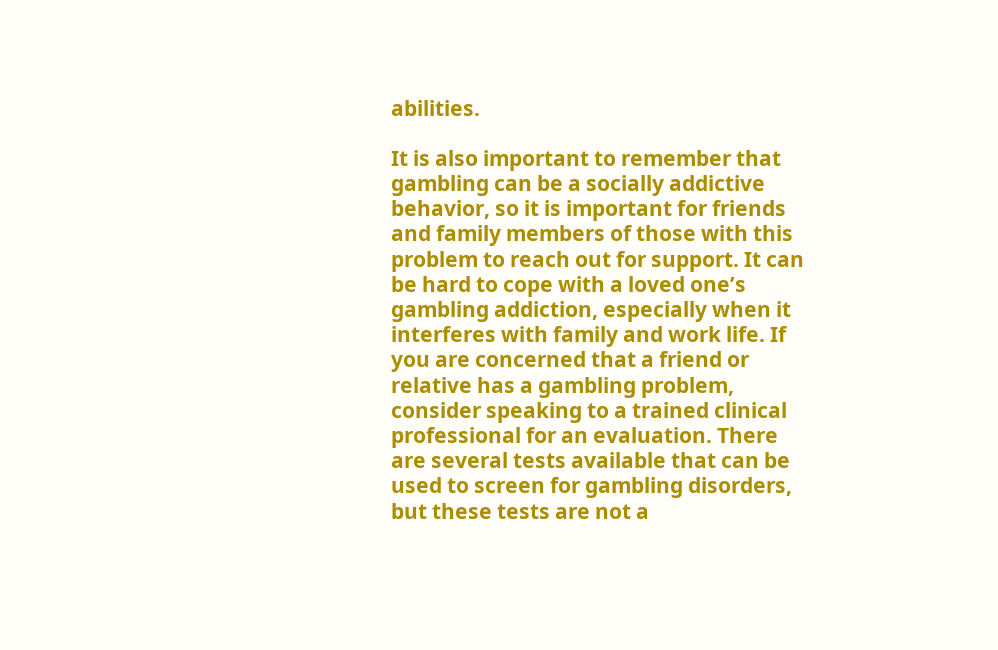abilities.

It is also important to remember that gambling can be a socially addictive behavior, so it is important for friends and family members of those with this problem to reach out for support. It can be hard to cope with a loved one’s gambling addiction, especially when it interferes with family and work life. If you are concerned that a friend or relative has a gambling problem, consider speaking to a trained clinical professional for an evaluation. There are several tests available that can be used to screen for gambling disorders, but these tests are not a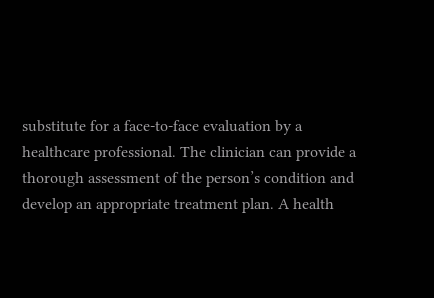substitute for a face-to-face evaluation by a healthcare professional. The clinician can provide a thorough assessment of the person’s condition and develop an appropriate treatment plan. A health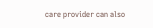care provider can also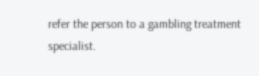refer the person to a gambling treatment specialist.